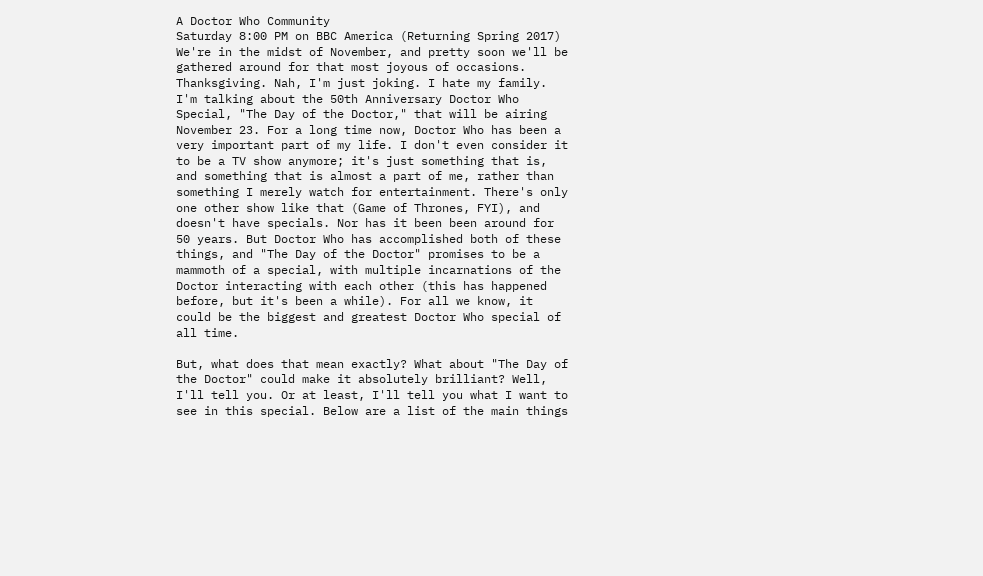A Doctor Who Community
Saturday 8:00 PM on BBC America (Returning Spring 2017)
We're in the midst of November, and pretty soon we'll be gathered around for that most joyous of occasions. Thanksgiving. Nah, I'm just joking. I hate my family. I'm talking about the 50th Anniversary Doctor Who Special, "The Day of the Doctor," that will be airing November 23. For a long time now, Doctor Who has been a very important part of my life. I don't even consider it to be a TV show anymore; it's just something that is, and something that is almost a part of me, rather than something I merely watch for entertainment. There's only one other show like that (Game of Thrones, FYI), and doesn't have specials. Nor has it been been around for 50 years. But Doctor Who has accomplished both of these things, and "The Day of the Doctor" promises to be a mammoth of a special, with multiple incarnations of the Doctor interacting with each other (this has happened before, but it's been a while). For all we know, it could be the biggest and greatest Doctor Who special of all time.

But, what does that mean exactly? What about "The Day of the Doctor" could make it absolutely brilliant? Well, I'll tell you. Or at least, I'll tell you what I want to see in this special. Below are a list of the main things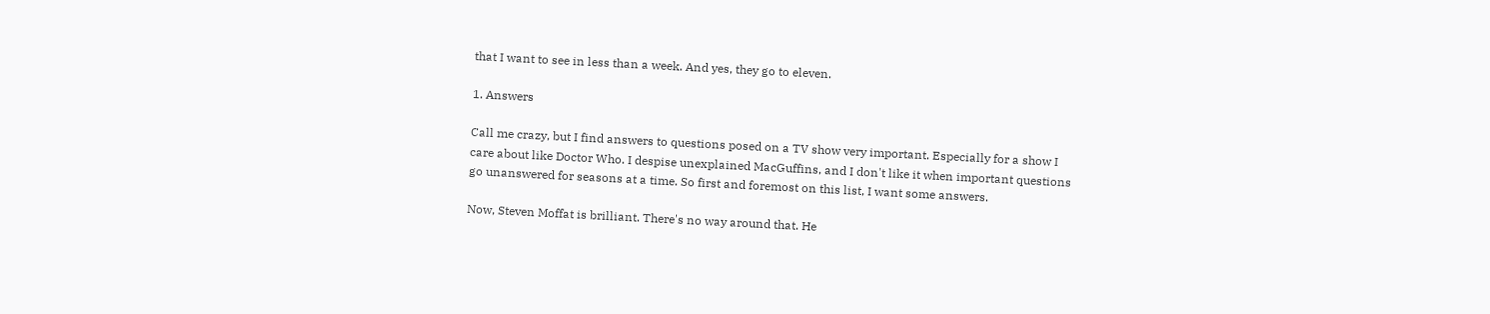that I want to see in less than a week. And yes, they go to eleven.

1. Answers

Call me crazy, but I find answers to questions posed on a TV show very important. Especially for a show I care about like Doctor Who. I despise unexplained MacGuffins, and I don't like it when important questions go unanswered for seasons at a time. So first and foremost on this list, I want some answers.

Now, Steven Moffat is brilliant. There's no way around that. He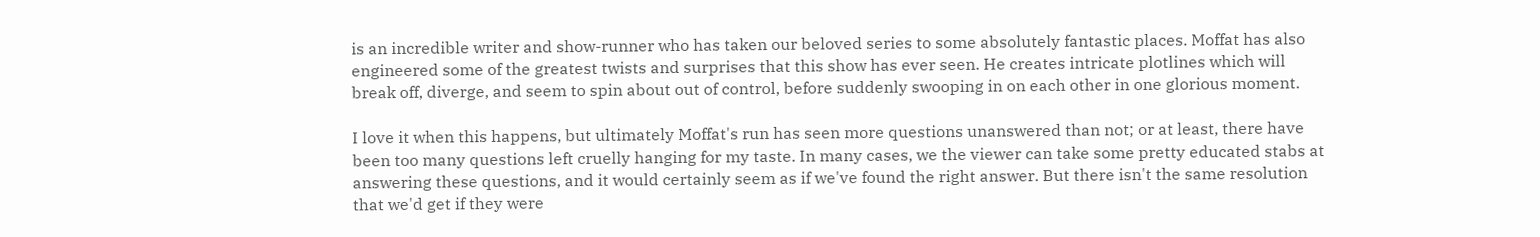is an incredible writer and show-runner who has taken our beloved series to some absolutely fantastic places. Moffat has also engineered some of the greatest twists and surprises that this show has ever seen. He creates intricate plotlines which will break off, diverge, and seem to spin about out of control, before suddenly swooping in on each other in one glorious moment.

I love it when this happens, but ultimately Moffat's run has seen more questions unanswered than not; or at least, there have been too many questions left cruelly hanging for my taste. In many cases, we the viewer can take some pretty educated stabs at answering these questions, and it would certainly seem as if we've found the right answer. But there isn't the same resolution that we'd get if they were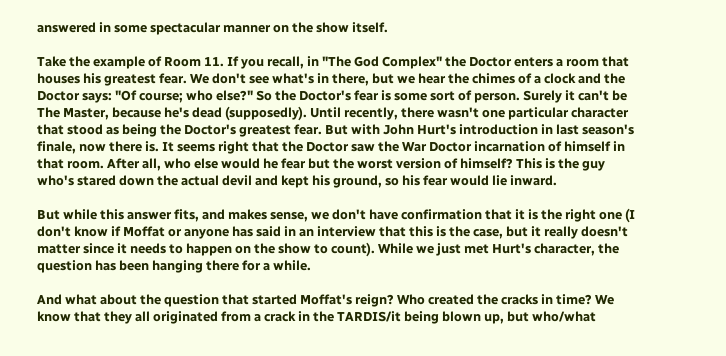answered in some spectacular manner on the show itself.

Take the example of Room 11. If you recall, in "The God Complex" the Doctor enters a room that houses his greatest fear. We don't see what's in there, but we hear the chimes of a clock and the Doctor says: "Of course; who else?" So the Doctor's fear is some sort of person. Surely it can't be The Master, because he's dead (supposedly). Until recently, there wasn't one particular character that stood as being the Doctor's greatest fear. But with John Hurt's introduction in last season's finale, now there is. It seems right that the Doctor saw the War Doctor incarnation of himself in that room. After all, who else would he fear but the worst version of himself? This is the guy who's stared down the actual devil and kept his ground, so his fear would lie inward.

But while this answer fits, and makes sense, we don't have confirmation that it is the right one (I don't know if Moffat or anyone has said in an interview that this is the case, but it really doesn't matter since it needs to happen on the show to count). While we just met Hurt's character, the question has been hanging there for a while.

And what about the question that started Moffat's reign? Who created the cracks in time? We know that they all originated from a crack in the TARDIS/it being blown up, but who/what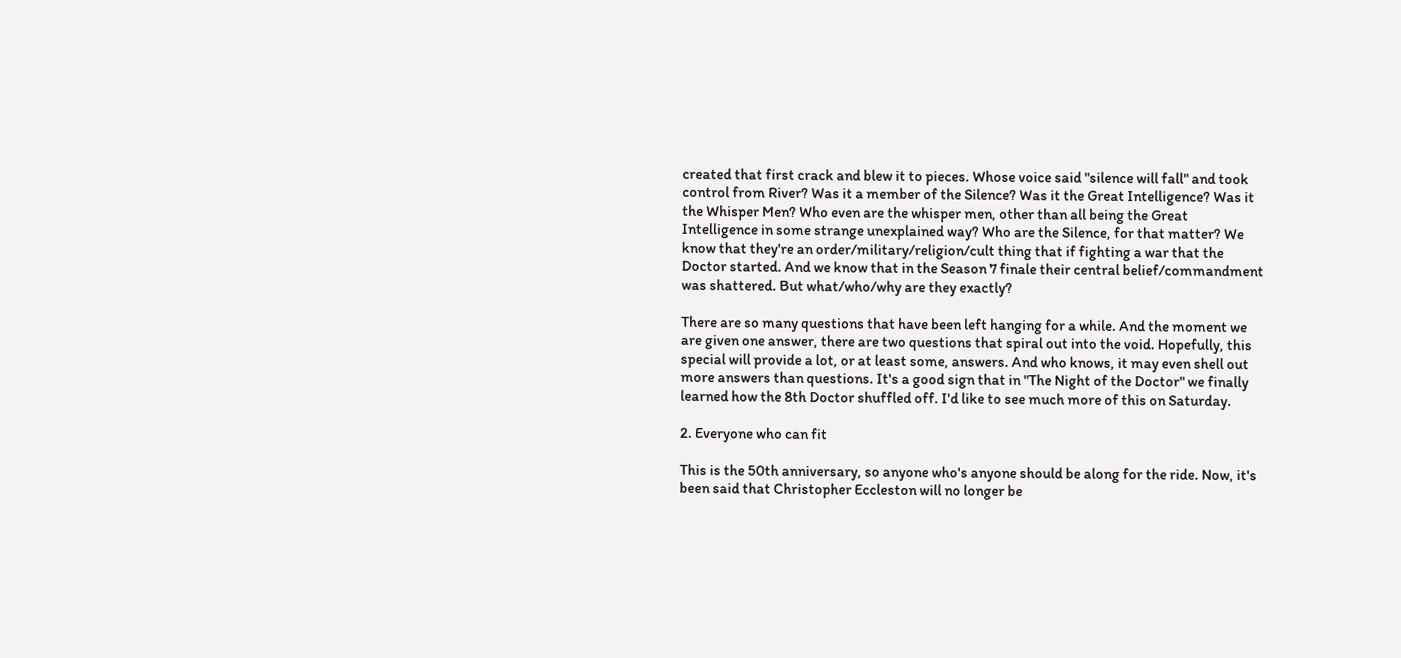created that first crack and blew it to pieces. Whose voice said "silence will fall" and took control from River? Was it a member of the Silence? Was it the Great Intelligence? Was it the Whisper Men? Who even are the whisper men, other than all being the Great Intelligence in some strange unexplained way? Who are the Silence, for that matter? We know that they're an order/military/religion/cult thing that if fighting a war that the Doctor started. And we know that in the Season 7 finale their central belief/commandment was shattered. But what/who/why are they exactly?

There are so many questions that have been left hanging for a while. And the moment we are given one answer, there are two questions that spiral out into the void. Hopefully, this special will provide a lot, or at least some, answers. And who knows, it may even shell out more answers than questions. It's a good sign that in "The Night of the Doctor" we finally learned how the 8th Doctor shuffled off. I'd like to see much more of this on Saturday.

2. Everyone who can fit

This is the 50th anniversary, so anyone who's anyone should be along for the ride. Now, it's been said that Christopher Eccleston will no longer be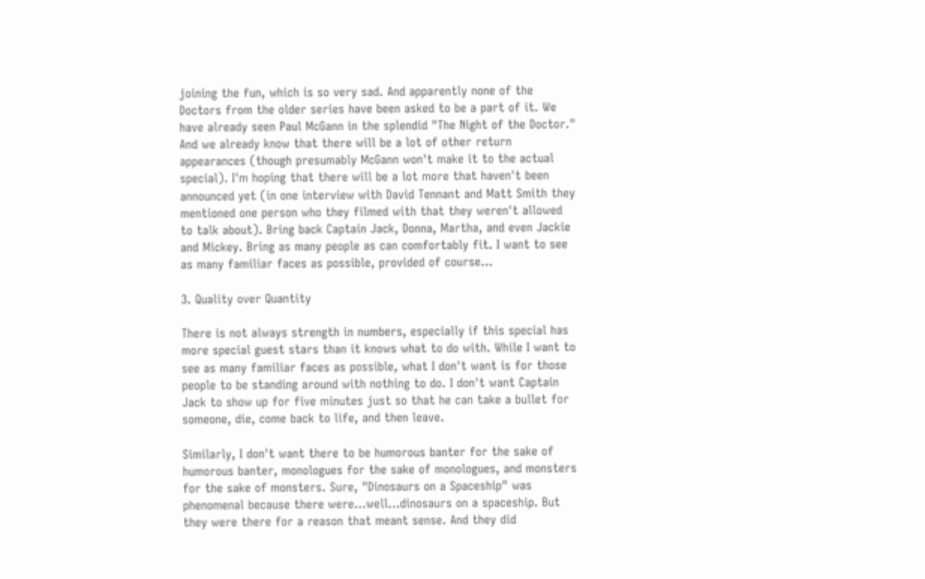joining the fun, which is so very sad. And apparently none of the Doctors from the older series have been asked to be a part of it. We have already seen Paul McGann in the splendid "The Night of the Doctor." And we already know that there will be a lot of other return appearances (though presumably McGann won't make it to the actual special). I'm hoping that there will be a lot more that haven't been announced yet (in one interview with David Tennant and Matt Smith they mentioned one person who they filmed with that they weren't allowed to talk about). Bring back Captain Jack, Donna, Martha, and even Jackie and Mickey. Bring as many people as can comfortably fit. I want to see as many familiar faces as possible, provided of course...

3. Quality over Quantity

There is not always strength in numbers, especially if this special has more special guest stars than it knows what to do with. While I want to see as many familiar faces as possible, what I don't want is for those people to be standing around with nothing to do. I don't want Captain Jack to show up for five minutes just so that he can take a bullet for someone, die, come back to life, and then leave.

Similarly, I don't want there to be humorous banter for the sake of humorous banter, monologues for the sake of monologues, and monsters for the sake of monsters. Sure, "Dinosaurs on a Spaceship" was phenomenal because there were...well...dinosaurs on a spaceship. But they were there for a reason that meant sense. And they did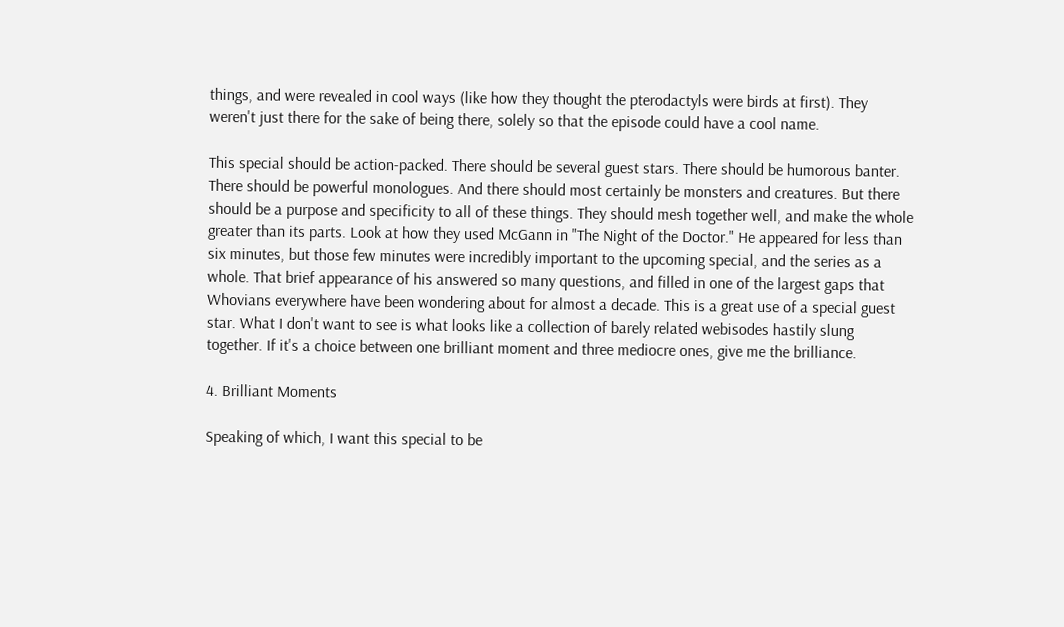things, and were revealed in cool ways (like how they thought the pterodactyls were birds at first). They weren't just there for the sake of being there, solely so that the episode could have a cool name.

This special should be action-packed. There should be several guest stars. There should be humorous banter. There should be powerful monologues. And there should most certainly be monsters and creatures. But there should be a purpose and specificity to all of these things. They should mesh together well, and make the whole greater than its parts. Look at how they used McGann in "The Night of the Doctor." He appeared for less than six minutes, but those few minutes were incredibly important to the upcoming special, and the series as a whole. That brief appearance of his answered so many questions, and filled in one of the largest gaps that Whovians everywhere have been wondering about for almost a decade. This is a great use of a special guest star. What I don't want to see is what looks like a collection of barely related webisodes hastily slung together. If it's a choice between one brilliant moment and three mediocre ones, give me the brilliance.

4. Brilliant Moments

Speaking of which, I want this special to be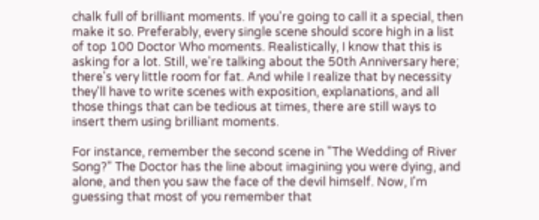chalk full of brilliant moments. If you're going to call it a special, then make it so. Preferably, every single scene should score high in a list of top 100 Doctor Who moments. Realistically, I know that this is asking for a lot. Still, we're talking about the 50th Anniversary here; there's very little room for fat. And while I realize that by necessity they'll have to write scenes with exposition, explanations, and all those things that can be tedious at times, there are still ways to insert them using brilliant moments.

For instance, remember the second scene in "The Wedding of River Song?" The Doctor has the line about imagining you were dying, and alone, and then you saw the face of the devil himself. Now, I'm guessing that most of you remember that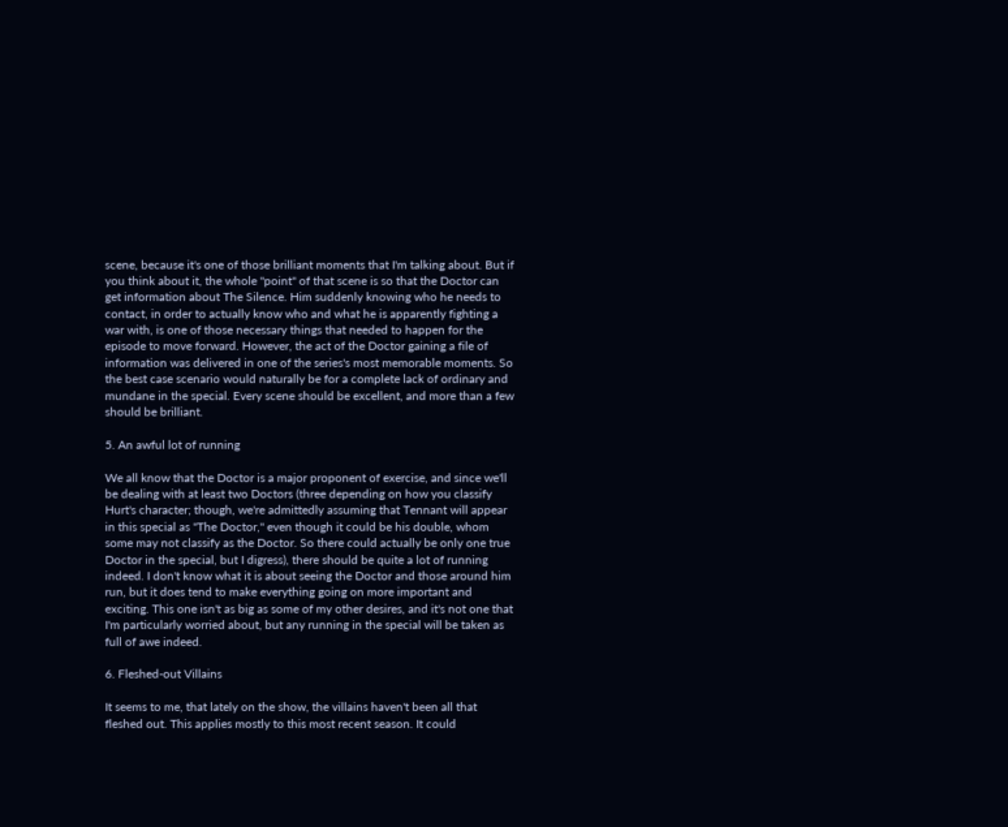scene, because it's one of those brilliant moments that I'm talking about. But if you think about it, the whole "point" of that scene is so that the Doctor can get information about The Silence. Him suddenly knowing who he needs to contact, in order to actually know who and what he is apparently fighting a war with, is one of those necessary things that needed to happen for the episode to move forward. However, the act of the Doctor gaining a file of information was delivered in one of the series's most memorable moments. So the best case scenario would naturally be for a complete lack of ordinary and mundane in the special. Every scene should be excellent, and more than a few should be brilliant.

5. An awful lot of running

We all know that the Doctor is a major proponent of exercise, and since we'll be dealing with at least two Doctors (three depending on how you classify Hurt's character; though, we're admittedly assuming that Tennant will appear in this special as "The Doctor," even though it could be his double, whom some may not classify as the Doctor. So there could actually be only one true Doctor in the special, but I digress), there should be quite a lot of running indeed. I don't know what it is about seeing the Doctor and those around him run, but it does tend to make everything going on more important and exciting. This one isn't as big as some of my other desires, and it's not one that I'm particularly worried about, but any running in the special will be taken as full of awe indeed.

6. Fleshed-out Villains

It seems to me, that lately on the show, the villains haven't been all that fleshed out. This applies mostly to this most recent season. It could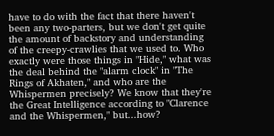have to do with the fact that there haven't been any two-parters, but we don't get quite the amount of backstory and understanding of the creepy-crawlies that we used to. Who exactly were those things in "Hide," what was the deal behind the "alarm clock" in "The Rings of Akhaten," and who are the Whispermen precisely? We know that they're the Great Intelligence according to "Clarence and the Whispermen," but...how?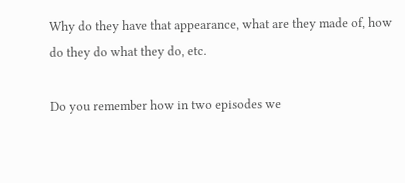Why do they have that appearance, what are they made of, how do they do what they do, etc.

Do you remember how in two episodes we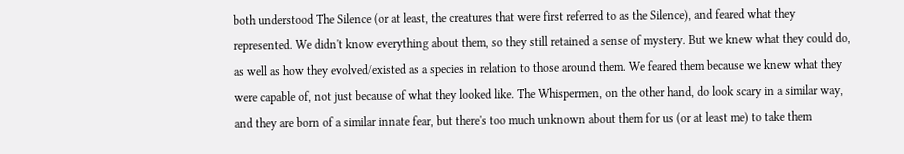both understood The Silence (or at least, the creatures that were first referred to as the Silence), and feared what they represented. We didn't know everything about them, so they still retained a sense of mystery. But we knew what they could do, as well as how they evolved/existed as a species in relation to those around them. We feared them because we knew what they were capable of, not just because of what they looked like. The Whispermen, on the other hand, do look scary in a similar way, and they are born of a similar innate fear, but there's too much unknown about them for us (or at least me) to take them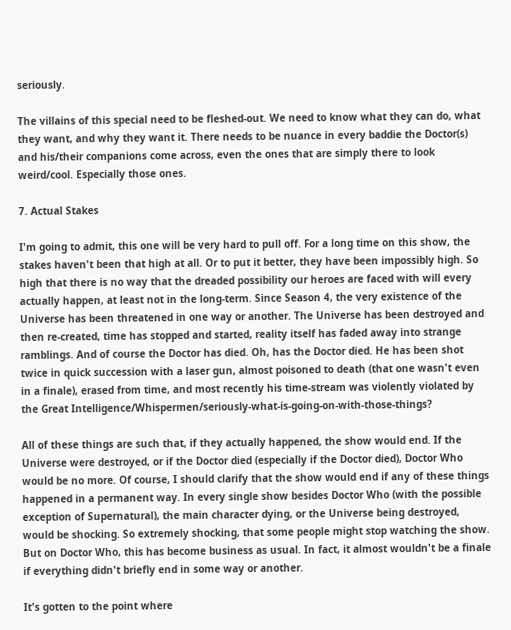seriously.

The villains of this special need to be fleshed-out. We need to know what they can do, what they want, and why they want it. There needs to be nuance in every baddie the Doctor(s) and his/their companions come across, even the ones that are simply there to look weird/cool. Especially those ones.

7. Actual Stakes

I'm going to admit, this one will be very hard to pull off. For a long time on this show, the stakes haven't been that high at all. Or to put it better, they have been impossibly high. So high that there is no way that the dreaded possibility our heroes are faced with will every actually happen, at least not in the long-term. Since Season 4, the very existence of the Universe has been threatened in one way or another. The Universe has been destroyed and then re-created, time has stopped and started, reality itself has faded away into strange ramblings. And of course the Doctor has died. Oh, has the Doctor died. He has been shot twice in quick succession with a laser gun, almost poisoned to death (that one wasn't even in a finale), erased from time, and most recently his time-stream was violently violated by the Great Intelligence/Whispermen/seriously-what-is-going-on-with-those-things?

All of these things are such that, if they actually happened, the show would end. If the Universe were destroyed, or if the Doctor died (especially if the Doctor died), Doctor Who would be no more. Of course, I should clarify that the show would end if any of these things happened in a permanent way. In every single show besides Doctor Who (with the possible exception of Supernatural), the main character dying, or the Universe being destroyed, would be shocking. So extremely shocking, that some people might stop watching the show. But on Doctor Who, this has become business as usual. In fact, it almost wouldn't be a finale if everything didn't briefly end in some way or another.

It's gotten to the point where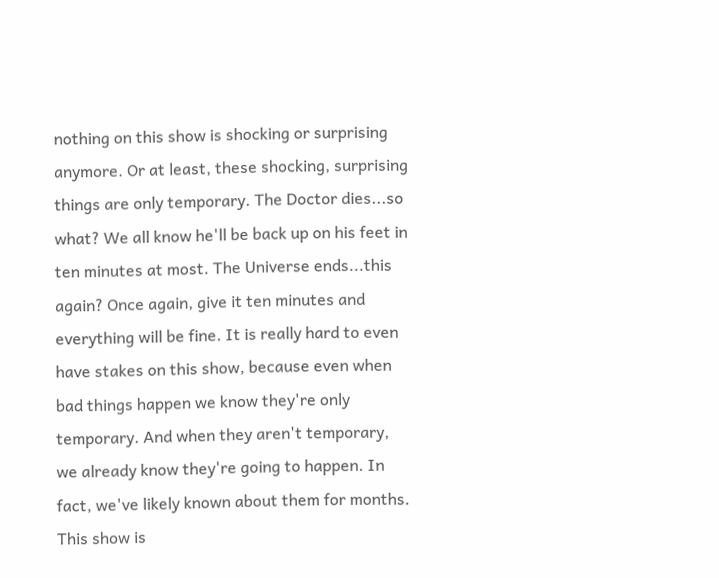nothing on this show is shocking or surprising anymore. Or at least, these shocking, surprising things are only temporary. The Doctor dies...so what? We all know he'll be back up on his feet in ten minutes at most. The Universe ends...this again? Once again, give it ten minutes and everything will be fine. It is really hard to even have stakes on this show, because even when bad things happen we know they're only temporary. And when they aren't temporary, we already know they're going to happen. In fact, we've likely known about them for months. This show is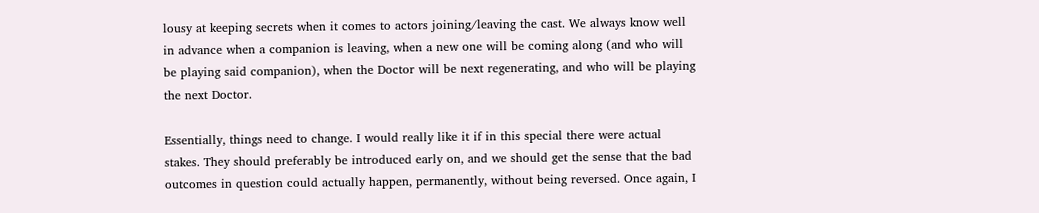lousy at keeping secrets when it comes to actors joining/leaving the cast. We always know well in advance when a companion is leaving, when a new one will be coming along (and who will be playing said companion), when the Doctor will be next regenerating, and who will be playing the next Doctor.

Essentially, things need to change. I would really like it if in this special there were actual stakes. They should preferably be introduced early on, and we should get the sense that the bad outcomes in question could actually happen, permanently, without being reversed. Once again, I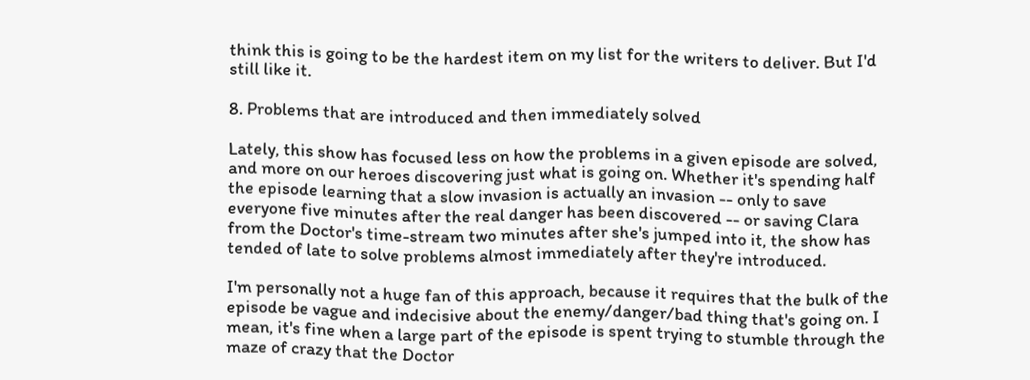think this is going to be the hardest item on my list for the writers to deliver. But I'd still like it.

8. Problems that are introduced and then immediately solved

Lately, this show has focused less on how the problems in a given episode are solved, and more on our heroes discovering just what is going on. Whether it's spending half the episode learning that a slow invasion is actually an invasion -- only to save everyone five minutes after the real danger has been discovered -- or saving Clara from the Doctor's time-stream two minutes after she's jumped into it, the show has tended of late to solve problems almost immediately after they're introduced.

I'm personally not a huge fan of this approach, because it requires that the bulk of the episode be vague and indecisive about the enemy/danger/bad thing that's going on. I mean, it's fine when a large part of the episode is spent trying to stumble through the maze of crazy that the Doctor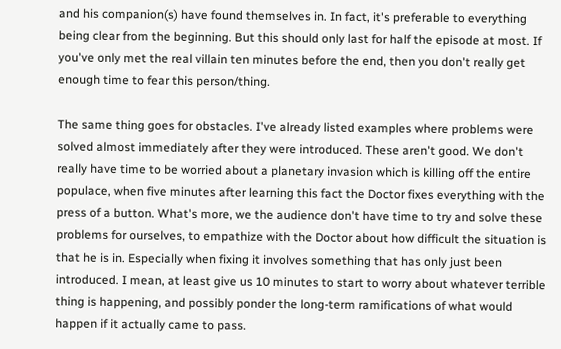and his companion(s) have found themselves in. In fact, it's preferable to everything being clear from the beginning. But this should only last for half the episode at most. If you've only met the real villain ten minutes before the end, then you don't really get enough time to fear this person/thing.

The same thing goes for obstacles. I've already listed examples where problems were solved almost immediately after they were introduced. These aren't good. We don't really have time to be worried about a planetary invasion which is killing off the entire populace, when five minutes after learning this fact the Doctor fixes everything with the press of a button. What's more, we the audience don't have time to try and solve these problems for ourselves, to empathize with the Doctor about how difficult the situation is that he is in. Especially when fixing it involves something that has only just been introduced. I mean, at least give us 10 minutes to start to worry about whatever terrible thing is happening, and possibly ponder the long-term ramifications of what would happen if it actually came to pass.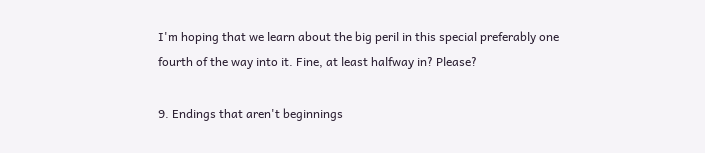I'm hoping that we learn about the big peril in this special preferably one fourth of the way into it. Fine, at least halfway in? Please?

9. Endings that aren't beginnings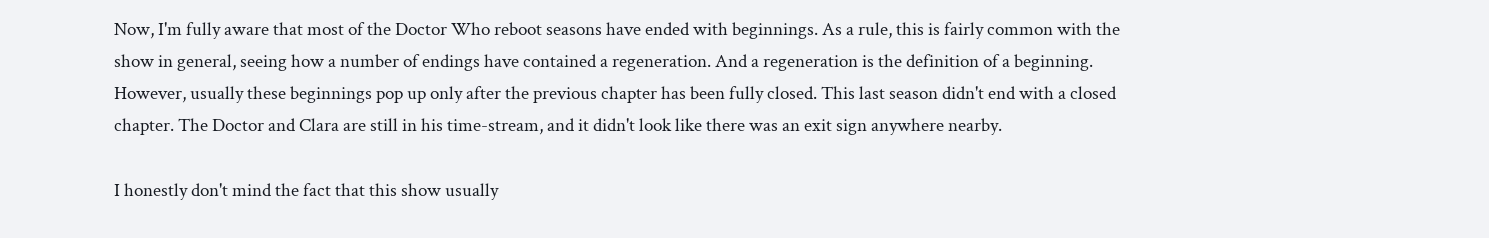Now, I'm fully aware that most of the Doctor Who reboot seasons have ended with beginnings. As a rule, this is fairly common with the show in general, seeing how a number of endings have contained a regeneration. And a regeneration is the definition of a beginning. However, usually these beginnings pop up only after the previous chapter has been fully closed. This last season didn't end with a closed chapter. The Doctor and Clara are still in his time-stream, and it didn't look like there was an exit sign anywhere nearby.

I honestly don't mind the fact that this show usually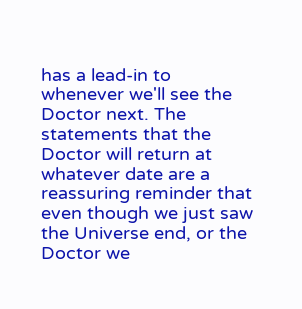has a lead-in to whenever we'll see the Doctor next. The statements that the Doctor will return at whatever date are a reassuring reminder that even though we just saw the Universe end, or the Doctor we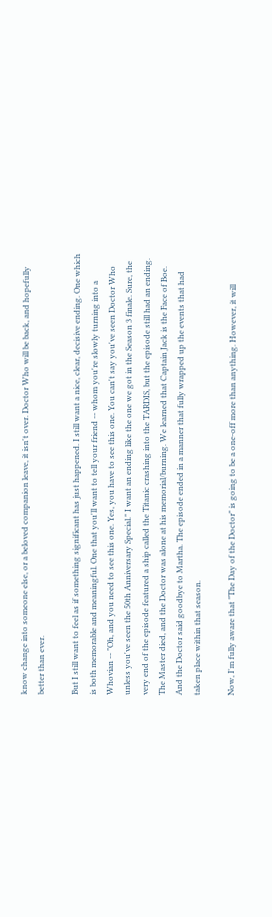know change into someone else, or a beloved companion leave, it isn't over. Doctor Who will be back, and hopefully better than ever.

But I still want to feel as if something significant has just happened. I still want a nice, clear, decisive ending. One which is both memorable and meaningful. One that you'll want to tell your friend -- whom you're slowly turning into a Whovian -- "Oh, and you need to see this one. Yes, you have to see this one. You can't say you've seen Doctor Who unless you've seen the 50th Anniversary Special." I want an ending like the one we got in the Season 3 finale. Sure, the very end of the episode featured a ship called the Titanic crashing into the TARDIS, but the episode still had an ending. The Master died, and the Doctor was alone at his memorial/burning. We learned that Captain Jack is the Face of Boe. And the Doctor said goodbye to Martha. The episode ended in a manner that fully wrapped up the events that had taken place within that season.

Now, I'm fully aware that "The Day of the Doctor" is going to be a one-off more than anything. However, it will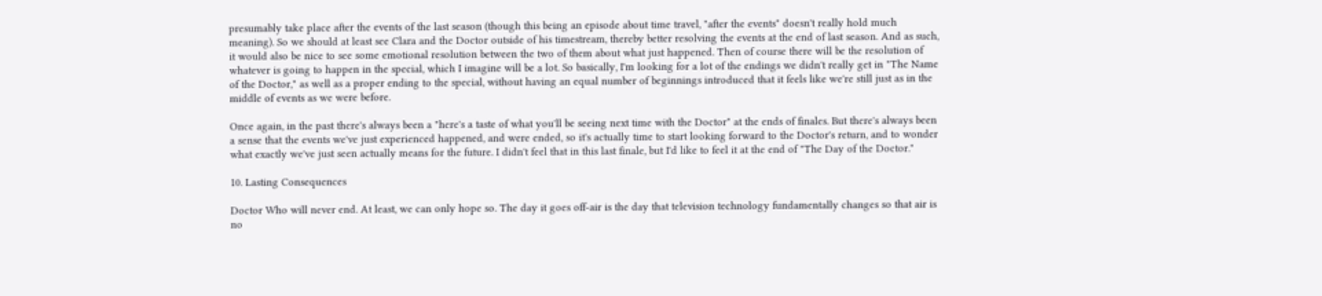presumably take place after the events of the last season (though this being an episode about time travel, "after the events" doesn't really hold much meaning). So we should at least see Clara and the Doctor outside of his timestream, thereby better resolving the events at the end of last season. And as such, it would also be nice to see some emotional resolution between the two of them about what just happened. Then of course there will be the resolution of whatever is going to happen in the special, which I imagine will be a lot. So basically, I'm looking for a lot of the endings we didn't really get in "The Name of the Doctor," as well as a proper ending to the special, without having an equal number of beginnings introduced that it feels like we're still just as in the middle of events as we were before.

Once again, in the past there's always been a "here's a taste of what you'll be seeing next time with the Doctor" at the ends of finales. But there's always been a sense that the events we've just experienced happened, and were ended, so it's actually time to start looking forward to the Doctor's return, and to wonder what exactly we've just seen actually means for the future. I didn't feel that in this last finale, but I'd like to feel it at the end of "The Day of the Doctor."

10. Lasting Consequences

Doctor Who will never end. At least, we can only hope so. The day it goes off-air is the day that television technology fundamentally changes so that air is no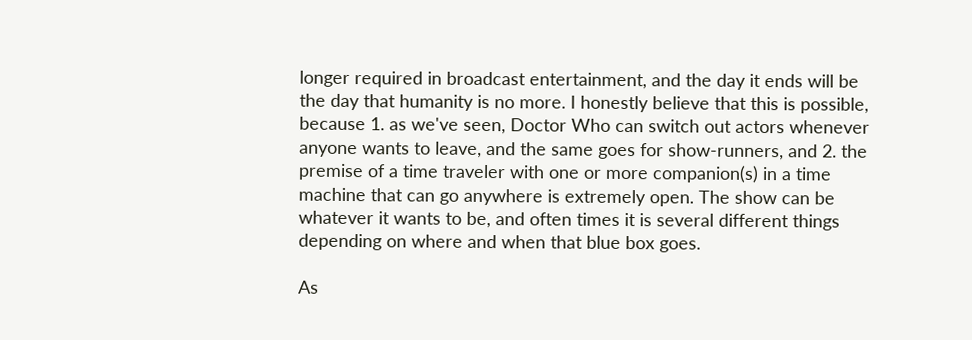longer required in broadcast entertainment, and the day it ends will be the day that humanity is no more. I honestly believe that this is possible, because 1. as we've seen, Doctor Who can switch out actors whenever anyone wants to leave, and the same goes for show-runners, and 2. the premise of a time traveler with one or more companion(s) in a time machine that can go anywhere is extremely open. The show can be whatever it wants to be, and often times it is several different things depending on where and when that blue box goes.

As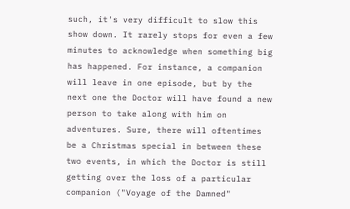such, it's very difficult to slow this show down. It rarely stops for even a few minutes to acknowledge when something big has happened. For instance, a companion will leave in one episode, but by the next one the Doctor will have found a new person to take along with him on adventures. Sure, there will oftentimes be a Christmas special in between these two events, in which the Doctor is still getting over the loss of a particular companion ("Voyage of the Damned"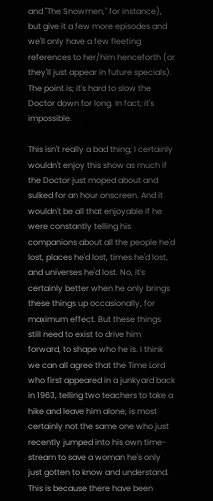and "The Snowmen," for instance), but give it a few more episodes and we'll only have a few fleeting references to her/him henceforth (or they'll just appear in future specials). The point is; it's hard to slow the Doctor down for long. In fact; it's impossible.

This isn't really a bad thing; I certainly wouldn't enjoy this show as much if the Doctor just moped about and sulked for an hour onscreen. And it wouldn't be all that enjoyable if he were constantly telling his companions about all the people he'd lost, places he'd lost, times he'd lost, and universes he'd lost. No, it's certainly better when he only brings these things up occasionally, for maximum effect. But these things still need to exist to drive him forward, to shape who he is. I think we can all agree that the Time Lord who first appeared in a junkyard back in 1963, telling two teachers to take a hike and leave him alone, is most certainly not the same one who just recently jumped into his own time-stream to save a woman he's only just gotten to know and understand. This is because there have been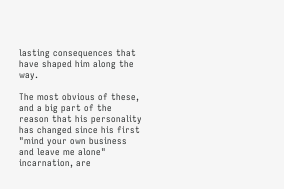lasting consequences that have shaped him along the way.

The most obvious of these, and a big part of the reason that his personality has changed since his first "mind your own business and leave me alone" incarnation, are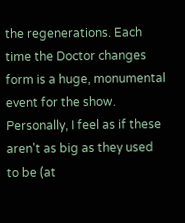the regenerations. Each time the Doctor changes form is a huge, monumental event for the show. Personally, I feel as if these aren't as big as they used to be (at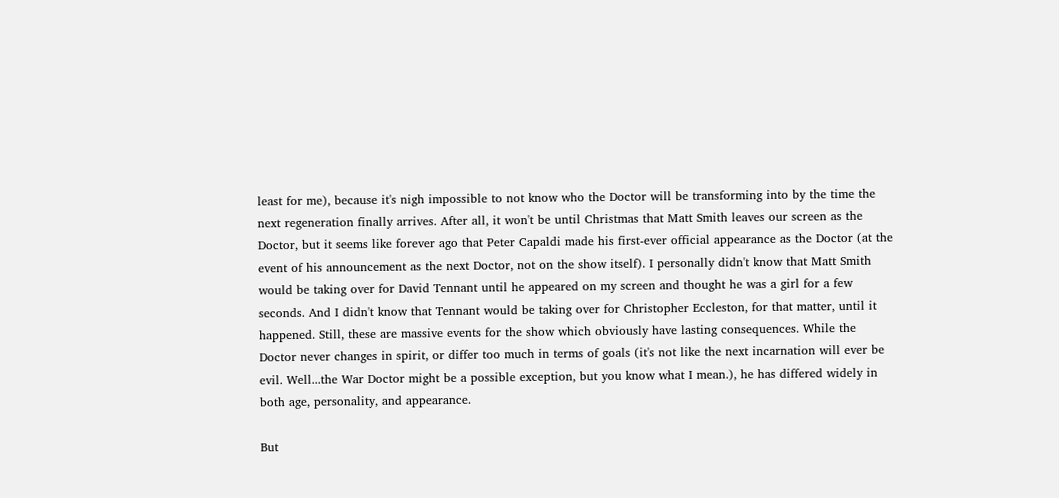least for me), because it's nigh impossible to not know who the Doctor will be transforming into by the time the next regeneration finally arrives. After all, it won't be until Christmas that Matt Smith leaves our screen as the Doctor, but it seems like forever ago that Peter Capaldi made his first-ever official appearance as the Doctor (at the event of his announcement as the next Doctor, not on the show itself). I personally didn't know that Matt Smith would be taking over for David Tennant until he appeared on my screen and thought he was a girl for a few seconds. And I didn't know that Tennant would be taking over for Christopher Eccleston, for that matter, until it happened. Still, these are massive events for the show which obviously have lasting consequences. While the Doctor never changes in spirit, or differ too much in terms of goals (it's not like the next incarnation will ever be evil. Well...the War Doctor might be a possible exception, but you know what I mean.), he has differed widely in both age, personality, and appearance.

But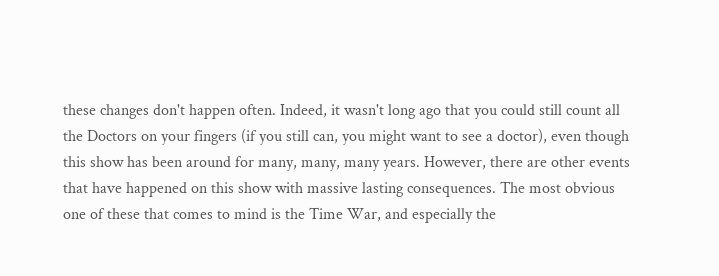these changes don't happen often. Indeed, it wasn't long ago that you could still count all the Doctors on your fingers (if you still can, you might want to see a doctor), even though this show has been around for many, many, many years. However, there are other events that have happened on this show with massive lasting consequences. The most obvious one of these that comes to mind is the Time War, and especially the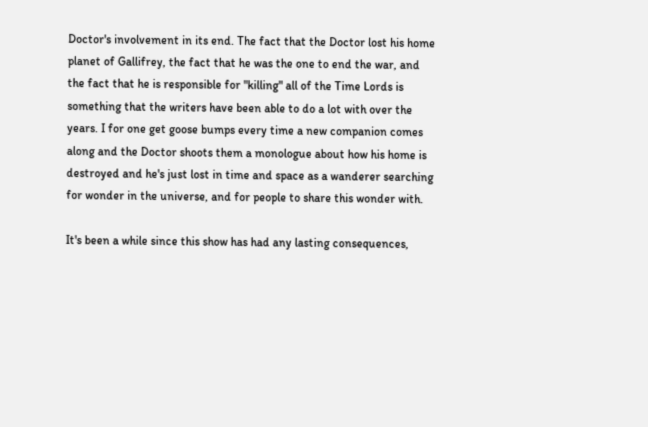Doctor's involvement in its end. The fact that the Doctor lost his home planet of Gallifrey, the fact that he was the one to end the war, and the fact that he is responsible for "killing" all of the Time Lords is something that the writers have been able to do a lot with over the years. I for one get goose bumps every time a new companion comes along and the Doctor shoots them a monologue about how his home is destroyed and he's just lost in time and space as a wanderer searching for wonder in the universe, and for people to share this wonder with.

It's been a while since this show has had any lasting consequences,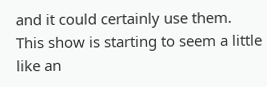and it could certainly use them. This show is starting to seem a little like an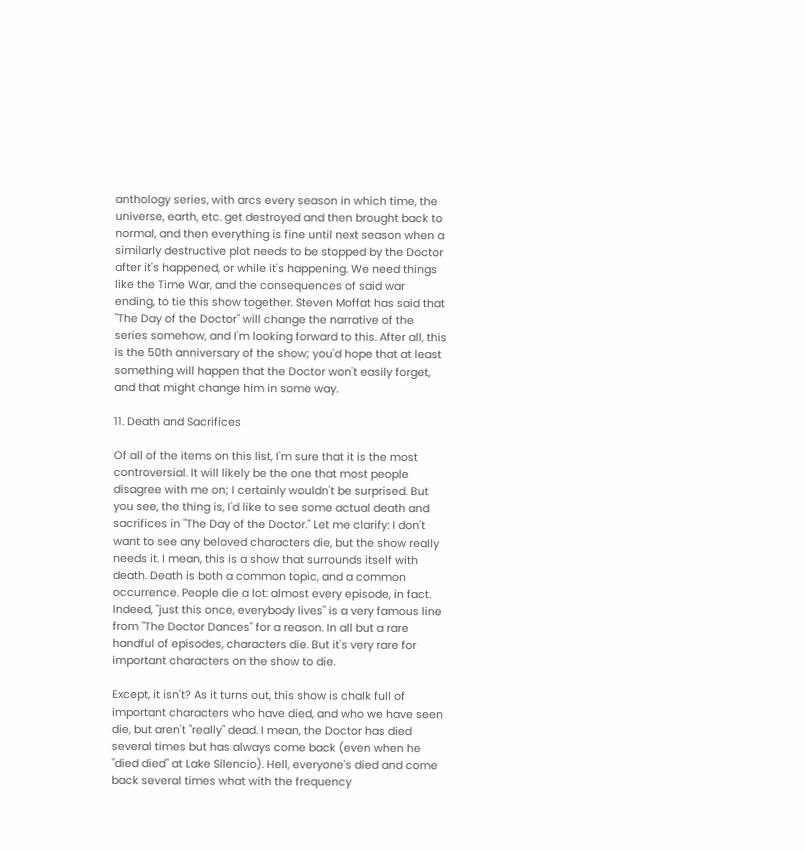anthology series, with arcs every season in which time, the universe, earth, etc. get destroyed and then brought back to normal, and then everything is fine until next season when a similarly destructive plot needs to be stopped by the Doctor after it's happened, or while it's happening. We need things like the Time War, and the consequences of said war ending, to tie this show together. Steven Moffat has said that "The Day of the Doctor" will change the narrative of the series somehow, and I'm looking forward to this. After all, this is the 50th anniversary of the show; you'd hope that at least something will happen that the Doctor won't easily forget, and that might change him in some way.

11. Death and Sacrifices

Of all of the items on this list, I'm sure that it is the most controversial. It will likely be the one that most people disagree with me on; I certainly wouldn't be surprised. But you see, the thing is, I'd like to see some actual death and sacrifices in "The Day of the Doctor." Let me clarify: I don't want to see any beloved characters die, but the show really needs it. I mean, this is a show that surrounds itself with death. Death is both a common topic, and a common occurrence. People die a lot: almost every episode, in fact. Indeed, "just this once, everybody lives" is a very famous line from "The Doctor Dances" for a reason. In all but a rare handful of episodes, characters die. But it's very rare for important characters on the show to die.

Except, it isn't? As it turns out, this show is chalk full of important characters who have died, and who we have seen die, but aren't "really" dead. I mean, the Doctor has died several times but has always come back (even when he "died died" at Lake Silencio). Hell, everyone's died and come back several times what with the frequency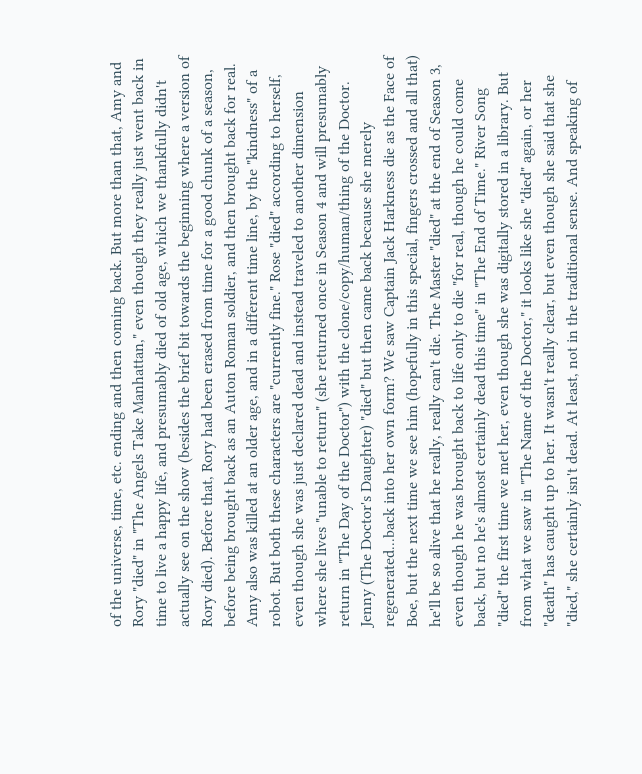of the universe, time, etc. ending and then coming back. But more than that, Amy and Rory "died" in "The Angels Take Manhattan," even though they really just went back in time to live a happy life, and presumably died of old age, which we thankfully didn't actually see on the show (besides the brief bit towards the beginning where a version of Rory died). Before that, Rory had been erased from time for a good chunk of a season, before being brought back as an Auton Roman soldier, and then brought back for real. Amy also was killed at an older age, and in a different time line, by the "kindness" of a robot. But both these characters are "currently fine." Rose "died" according to herself, even though she was just declared dead and instead traveled to another dimension where she lives "unable to return" (she returned once in Season 4 and will presumably return in "The Day of the Doctor") with the clone/copy/human/thing of the Doctor. Jenny (The Doctor's Daughter) "died" but then came back because she merely regenerated...back into her own form? We saw Captain Jack Harkness die as the Face of Boe, but the next time we see him (hopefully in this special, fingers crossed and all that) he'll be so alive that he really, really can't die. The Master "died" at the end of Season 3, even though he was brought back to life only to die "for real, though he could come back, but no he's almost certainly dead this time" in "The End of Time." River Song "died" the first time we met her, even though she was digitally stored in a library. But from what we saw in "The Name of the Doctor," it looks like she "died" again, or her "death" has caught up to her. It wasn't really clear, but even though she said that she "died," she certainly isn't dead. At least, not in the traditional sense. And speaking of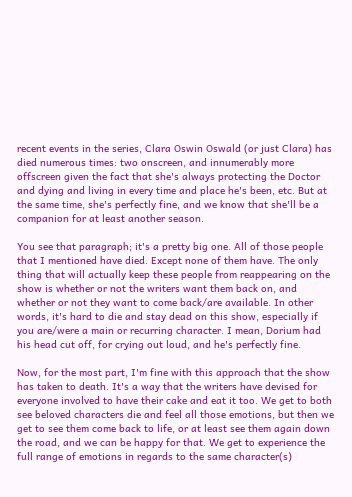recent events in the series, Clara Oswin Oswald (or just Clara) has died numerous times: two onscreen, and innumerably more offscreen given the fact that she's always protecting the Doctor and dying and living in every time and place he's been, etc. But at the same time, she's perfectly fine, and we know that she'll be a companion for at least another season.

You see that paragraph; it's a pretty big one. All of those people that I mentioned have died. Except none of them have. The only thing that will actually keep these people from reappearing on the show is whether or not the writers want them back on, and whether or not they want to come back/are available. In other words, it's hard to die and stay dead on this show, especially if you are/were a main or recurring character. I mean, Dorium had his head cut off, for crying out loud, and he's perfectly fine.

Now, for the most part, I'm fine with this approach that the show has taken to death. It's a way that the writers have devised for everyone involved to have their cake and eat it too. We get to both see beloved characters die and feel all those emotions, but then we get to see them come back to life, or at least see them again down the road, and we can be happy for that. We get to experience the full range of emotions in regards to the same character(s)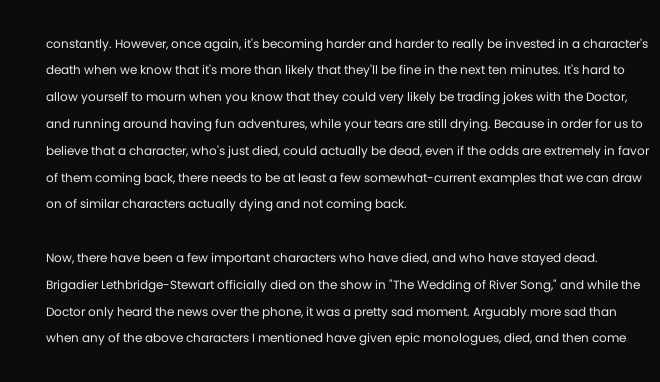constantly. However, once again, it's becoming harder and harder to really be invested in a character's death when we know that it's more than likely that they'll be fine in the next ten minutes. It's hard to allow yourself to mourn when you know that they could very likely be trading jokes with the Doctor, and running around having fun adventures, while your tears are still drying. Because in order for us to believe that a character, who's just died, could actually be dead, even if the odds are extremely in favor of them coming back, there needs to be at least a few somewhat-current examples that we can draw on of similar characters actually dying and not coming back.

Now, there have been a few important characters who have died, and who have stayed dead. Brigadier Lethbridge-Stewart officially died on the show in "The Wedding of River Song," and while the Doctor only heard the news over the phone, it was a pretty sad moment. Arguably more sad than when any of the above characters I mentioned have given epic monologues, died, and then come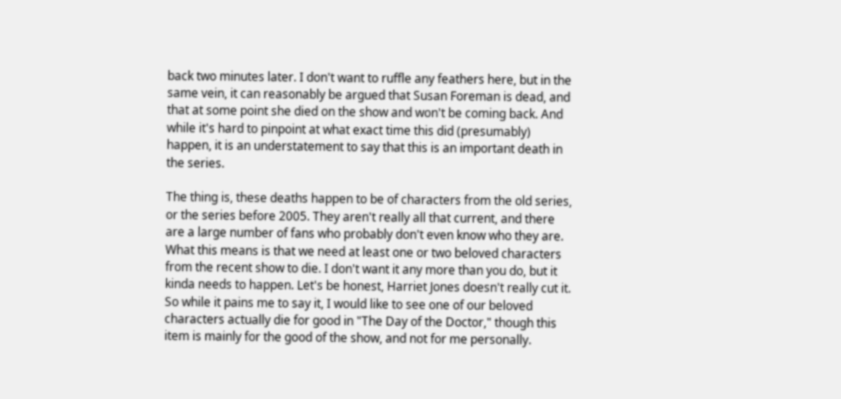back two minutes later. I don't want to ruffle any feathers here, but in the same vein, it can reasonably be argued that Susan Foreman is dead, and that at some point she died on the show and won't be coming back. And while it's hard to pinpoint at what exact time this did (presumably) happen, it is an understatement to say that this is an important death in the series.

The thing is, these deaths happen to be of characters from the old series, or the series before 2005. They aren't really all that current, and there are a large number of fans who probably don't even know who they are. What this means is that we need at least one or two beloved characters from the recent show to die. I don't want it any more than you do, but it kinda needs to happen. Let's be honest, Harriet Jones doesn't really cut it. So while it pains me to say it, I would like to see one of our beloved characters actually die for good in "The Day of the Doctor," though this item is mainly for the good of the show, and not for me personally.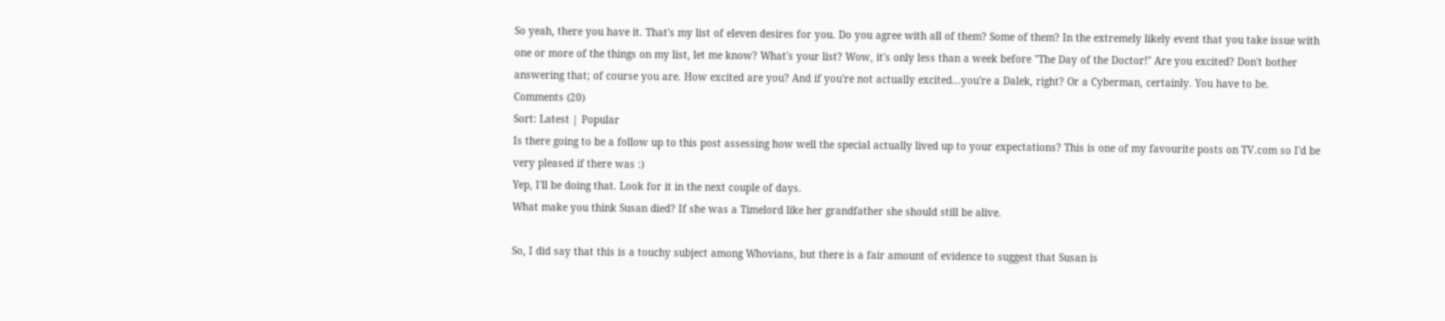So yeah, there you have it. That's my list of eleven desires for you. Do you agree with all of them? Some of them? In the extremely likely event that you take issue with one or more of the things on my list, let me know? What's your list? Wow, it's only less than a week before "The Day of the Doctor!" Are you excited? Don't bother answering that; of course you are. How excited are you? And if you're not actually excited...you're a Dalek, right? Or a Cyberman, certainly. You have to be.
Comments (20)
Sort: Latest | Popular
Is there going to be a follow up to this post assessing how well the special actually lived up to your expectations? This is one of my favourite posts on TV.com so I'd be very pleased if there was :)
Yep, I'll be doing that. Look for it in the next couple of days.
What make you think Susan died? If she was a Timelord like her grandfather she should still be alive.

So, I did say that this is a touchy subject among Whovians, but there is a fair amount of evidence to suggest that Susan is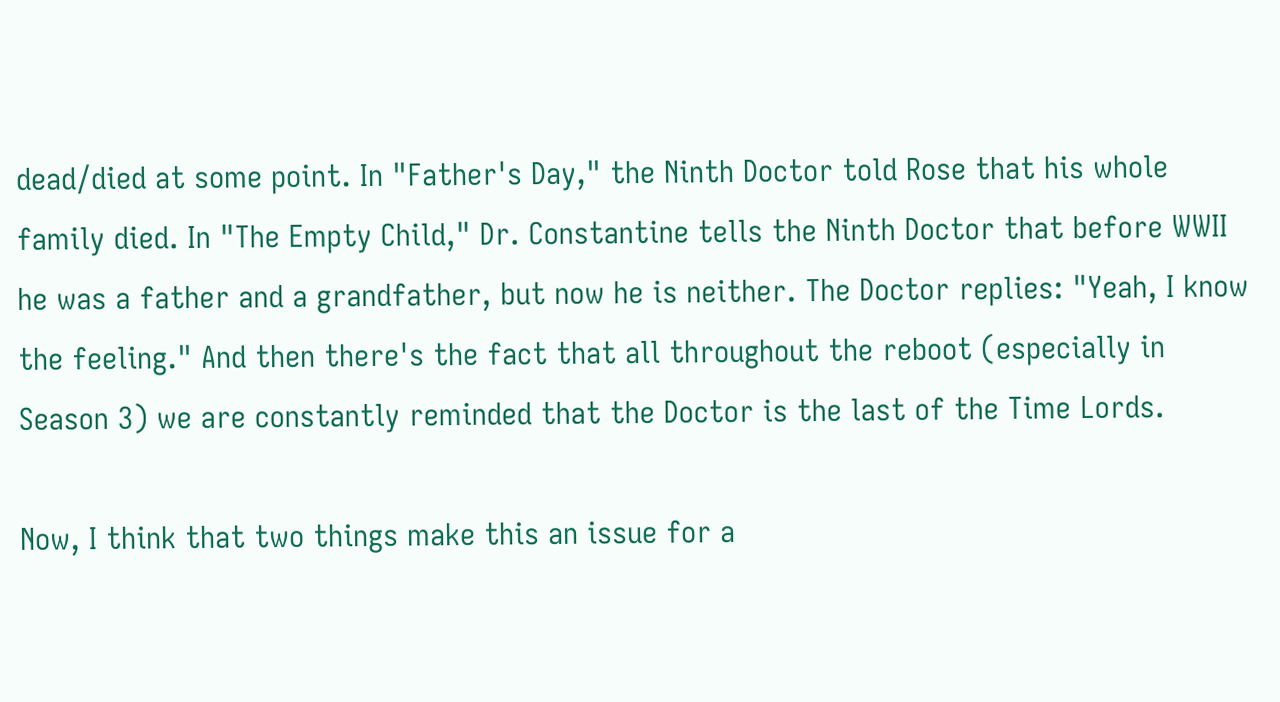dead/died at some point. In "Father's Day," the Ninth Doctor told Rose that his whole family died. In "The Empty Child," Dr. Constantine tells the Ninth Doctor that before WWII he was a father and a grandfather, but now he is neither. The Doctor replies: "Yeah, I know the feeling." And then there's the fact that all throughout the reboot (especially in Season 3) we are constantly reminded that the Doctor is the last of the Time Lords.

Now, I think that two things make this an issue for a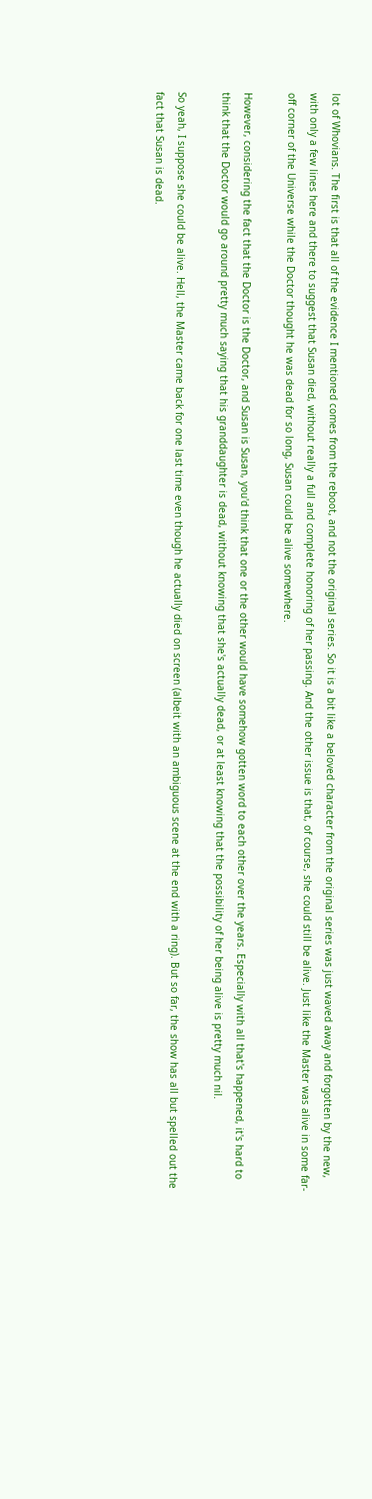lot of Whovians. The first is that all of the evidence I mentioned comes from the reboot, and not the original series. So it is a bit like a beloved character from the original series was just waved away and forgotten by the new, with only a few lines here and there to suggest that Susan died, without really a full and complete honoring of her passing. And the other issue is that, of course, she could still be alive. Just like the Master was alive in some far-off corner of the Universe while the Doctor thought he was dead for so long, Susan could be alive somewhere.

However, considering the fact that the Doctor is the Doctor, and Susan is Susan, you'd think that one or the other would have somehow gotten word to each other over the years. Especially with all that's happened, it's hard to think that the Doctor would go around pretty much saying that his granddaughter is dead, without knowing that she's actually dead, or at least knowing that the possibility of her being alive is pretty much nil.

So yeah, I suppose she could be alive. Hell, the Master came back for one last time even though he actually died on screen (albeit with an ambiguous scene at the end with a ring). But so far, the show has all but spelled out the fact that Susan is dead.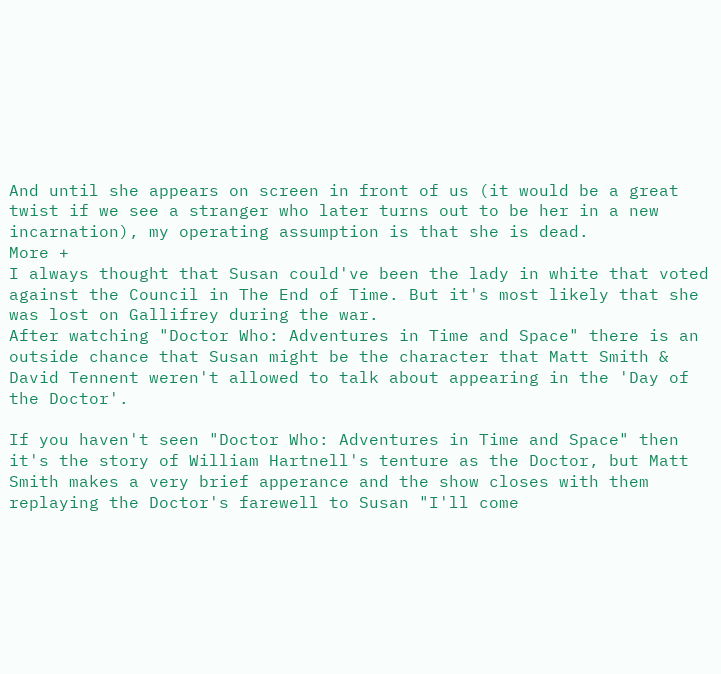And until she appears on screen in front of us (it would be a great twist if we see a stranger who later turns out to be her in a new incarnation), my operating assumption is that she is dead.
More +
I always thought that Susan could've been the lady in white that voted against the Council in The End of Time. But it's most likely that she was lost on Gallifrey during the war.
After watching "Doctor Who: Adventures in Time and Space" there is an outside chance that Susan might be the character that Matt Smith & David Tennent weren't allowed to talk about appearing in the 'Day of the Doctor'.

If you haven't seen "Doctor Who: Adventures in Time and Space" then it's the story of William Hartnell's tenture as the Doctor, but Matt Smith makes a very brief apperance and the show closes with them replaying the Doctor's farewell to Susan "I'll come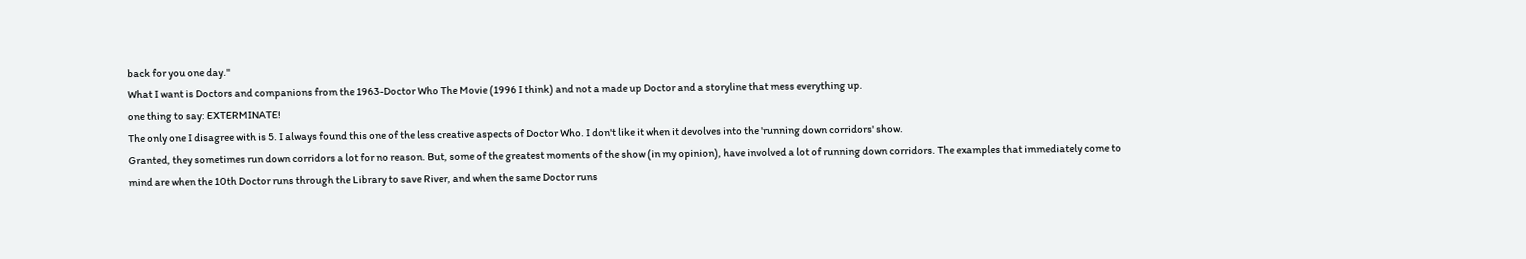back for you one day."
What I want is Doctors and companions from the 1963-Doctor Who The Movie (1996 I think) and not a made up Doctor and a storyline that mess everything up.
one thing to say: EXTERMINATE!
The only one I disagree with is 5. I always found this one of the less creative aspects of Doctor Who. I don't like it when it devolves into the 'running down corridors' show.
Granted, they sometimes run down corridors a lot for no reason. But, some of the greatest moments of the show (in my opinion), have involved a lot of running down corridors. The examples that immediately come to mind are when the 10th Doctor runs through the Library to save River, and when the same Doctor runs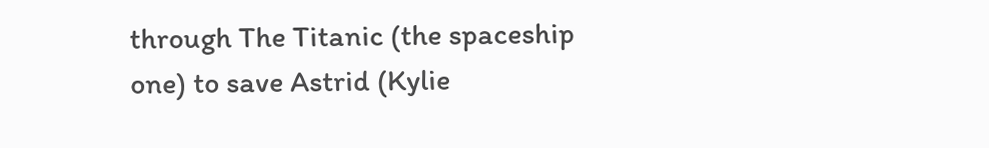through The Titanic (the spaceship one) to save Astrid (Kylie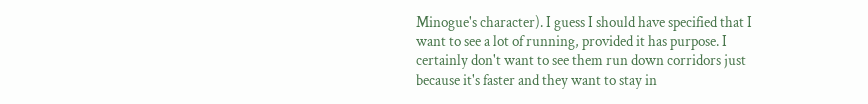Minogue's character). I guess I should have specified that I want to see a lot of running, provided it has purpose. I certainly don't want to see them run down corridors just because it's faster and they want to stay in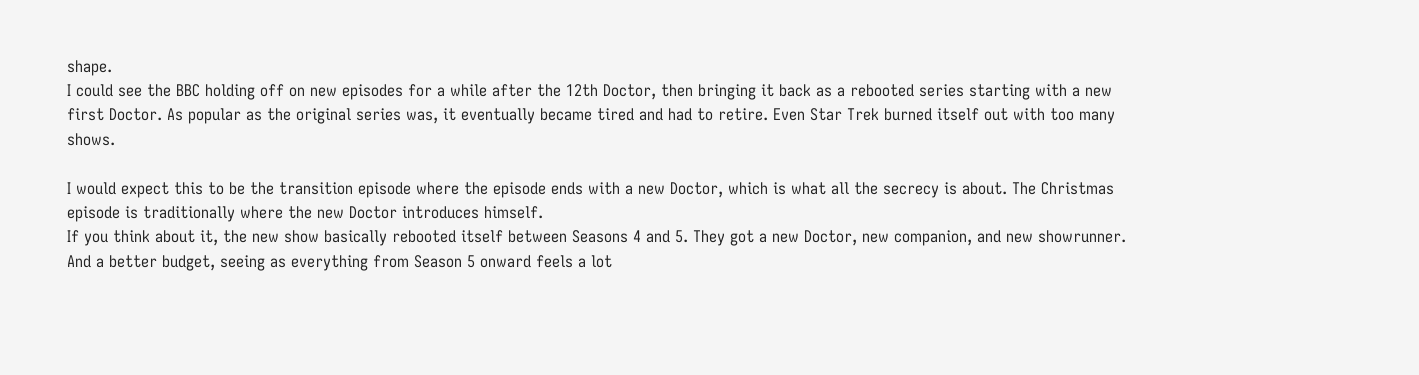shape.
I could see the BBC holding off on new episodes for a while after the 12th Doctor, then bringing it back as a rebooted series starting with a new first Doctor. As popular as the original series was, it eventually became tired and had to retire. Even Star Trek burned itself out with too many shows.

I would expect this to be the transition episode where the episode ends with a new Doctor, which is what all the secrecy is about. The Christmas episode is traditionally where the new Doctor introduces himself.
If you think about it, the new show basically rebooted itself between Seasons 4 and 5. They got a new Doctor, new companion, and new showrunner. And a better budget, seeing as everything from Season 5 onward feels a lot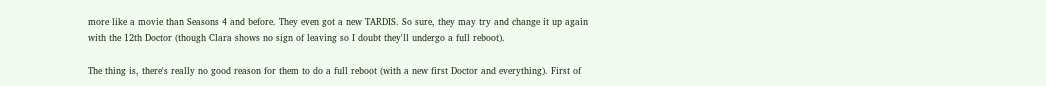more like a movie than Seasons 4 and before. They even got a new TARDIS. So sure, they may try and change it up again with the 12th Doctor (though Clara shows no sign of leaving so I doubt they'll undergo a full reboot).

The thing is, there's really no good reason for them to do a full reboot (with a new first Doctor and everything). First of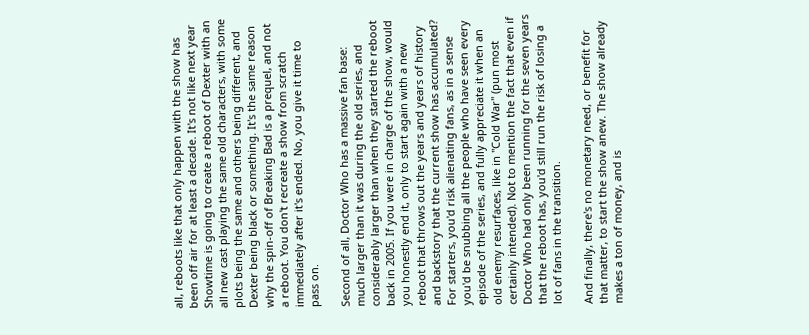all, reboots like that only happen with the show has been off air for at least a decade. It's not like next year Showtime is going to create a reboot of Dexter with an all new cast playing the same old characters, with some plots being the same and others being different, and Dexter being black or something. It's the same reason why the spin-off of Breaking Bad is a prequel, and not a reboot. You don't recreate a show from scratch immediately after it's ended. No, you give it time to pass on.

Second of all, Doctor Who has a massive fan base: much larger than it was during the old series, and considerably larger than when they started the reboot back in 2005. If you were in charge of the show, would you honestly end it, only to start again with a new reboot that throws out the years and years of history and backstory that the current show has accumulated? For starters, you'd risk alienating fans, as in a sense you'd be snubbing all the people who have seen every episode of the series, and fully appreciate it when an old enemy resurfaces, like in "Cold War" (pun most certainly intended). Not to mention the fact that even if Doctor Who had only been running for the seven years that the reboot has, you'd still run the risk of losing a lot of fans in the transition.

And finally, there's no monetary need, or benefit for that matter, to start the show anew. The show already makes a ton of money, and is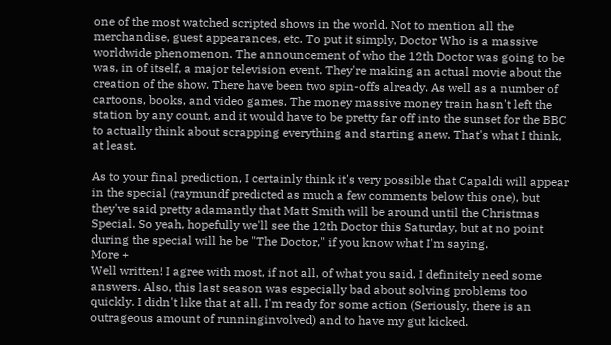one of the most watched scripted shows in the world. Not to mention all the merchandise, guest appearances, etc. To put it simply, Doctor Who is a massive worldwide phenomenon. The announcement of who the 12th Doctor was going to be was, in of itself, a major television event. They're making an actual movie about the creation of the show. There have been two spin-offs already. As well as a number of cartoons, books, and video games. The money massive money train hasn't left the station by any count, and it would have to be pretty far off into the sunset for the BBC to actually think about scrapping everything and starting anew. That's what I think, at least.

As to your final prediction, I certainly think it's very possible that Capaldi will appear in the special (raymundf predicted as much a few comments below this one), but they've said pretty adamantly that Matt Smith will be around until the Christmas Special. So yeah, hopefully we'll see the 12th Doctor this Saturday, but at no point during the special will he be "The Doctor," if you know what I'm saying.
More +
Well written! I agree with most, if not all, of what you said. I definitely need some answers. Also, this last season was especially bad about solving problems too quickly. I didn't like that at all. I'm ready for some action (Seriously, there is an outrageous amount of runninginvolved) and to have my gut kicked.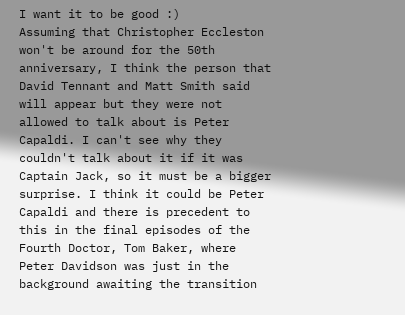I want it to be good :)
Assuming that Christopher Eccleston won't be around for the 50th anniversary, I think the person that David Tennant and Matt Smith said will appear but they were not allowed to talk about is Peter Capaldi. I can't see why they couldn't talk about it if it was Captain Jack, so it must be a bigger surprise. I think it could be Peter Capaldi and there is precedent to this in the final episodes of the Fourth Doctor, Tom Baker, where Peter Davidson was just in the background awaiting the transition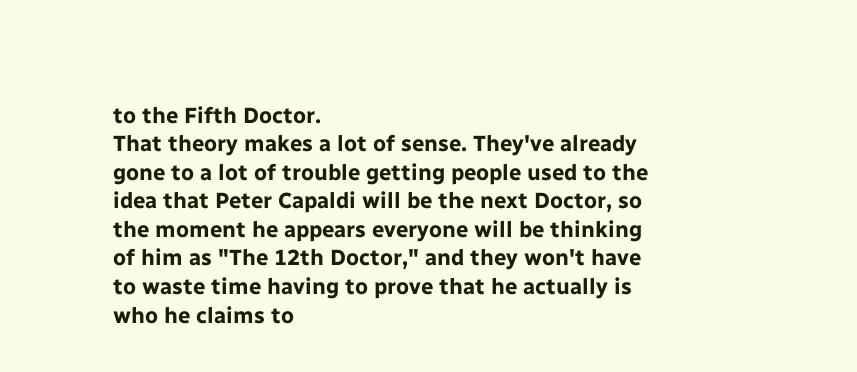to the Fifth Doctor.
That theory makes a lot of sense. They've already gone to a lot of trouble getting people used to the idea that Peter Capaldi will be the next Doctor, so the moment he appears everyone will be thinking of him as "The 12th Doctor," and they won't have to waste time having to prove that he actually is who he claims to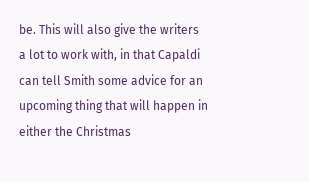be. This will also give the writers a lot to work with, in that Capaldi can tell Smith some advice for an upcoming thing that will happen in either the Christmas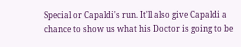Special or Capaldi's run. It'll also give Capaldi a chance to show us what his Doctor is going to be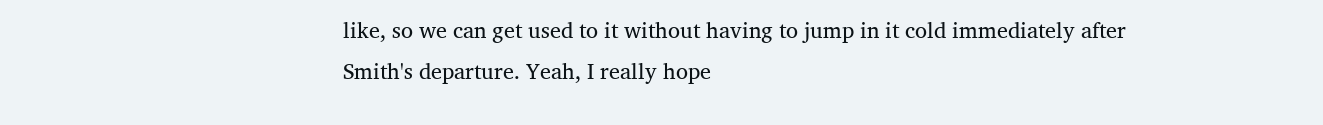like, so we can get used to it without having to jump in it cold immediately after Smith's departure. Yeah, I really hope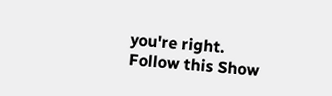you're right.
Follow this Show